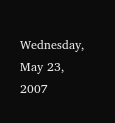Wednesday, May 23, 2007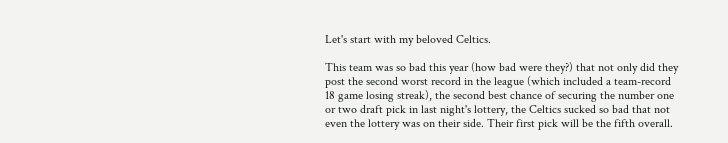Let's start with my beloved Celtics.

This team was so bad this year (how bad were they?) that not only did they post the second worst record in the league (which included a team-record 18 game losing streak), the second best chance of securing the number one or two draft pick in last night's lottery, the Celtics sucked so bad that not even the lottery was on their side. Their first pick will be the fifth overall.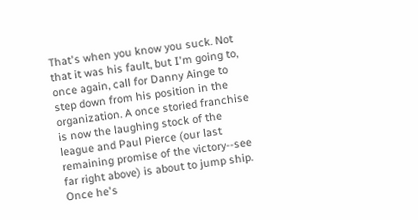That's when you know you suck. Not that it was his fault, but I'm going to, once again, call for Danny Ainge to step down from his position in the organization. A once storied franchise is now the laughing stock of the league and Paul Pierce (our last remaining promise of the victory--see far right above) is about to jump ship. Once he's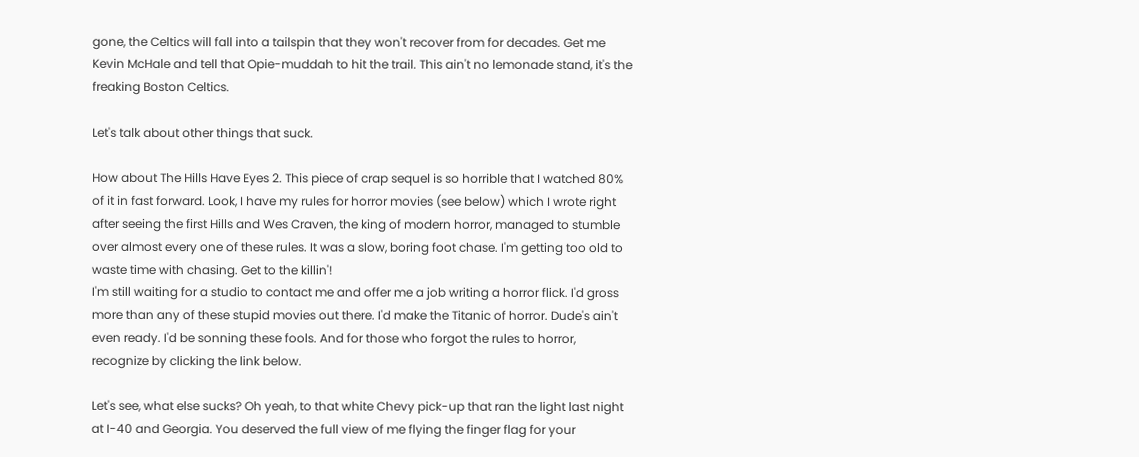gone, the Celtics will fall into a tailspin that they won't recover from for decades. Get me Kevin McHale and tell that Opie-muddah to hit the trail. This ain't no lemonade stand, it's the freaking Boston Celtics.

Let's talk about other things that suck.

How about The Hills Have Eyes 2. This piece of crap sequel is so horrible that I watched 80% of it in fast forward. Look, I have my rules for horror movies (see below) which I wrote right after seeing the first Hills and Wes Craven, the king of modern horror, managed to stumble over almost every one of these rules. It was a slow, boring foot chase. I'm getting too old to waste time with chasing. Get to the killin'!
I'm still waiting for a studio to contact me and offer me a job writing a horror flick. I'd gross more than any of these stupid movies out there. I'd make the Titanic of horror. Dude's ain't even ready. I'd be sonning these fools. And for those who forgot the rules to horror, recognize by clicking the link below.

Let's see, what else sucks? Oh yeah, to that white Chevy pick-up that ran the light last night at I-40 and Georgia. You deserved the full view of me flying the finger flag for your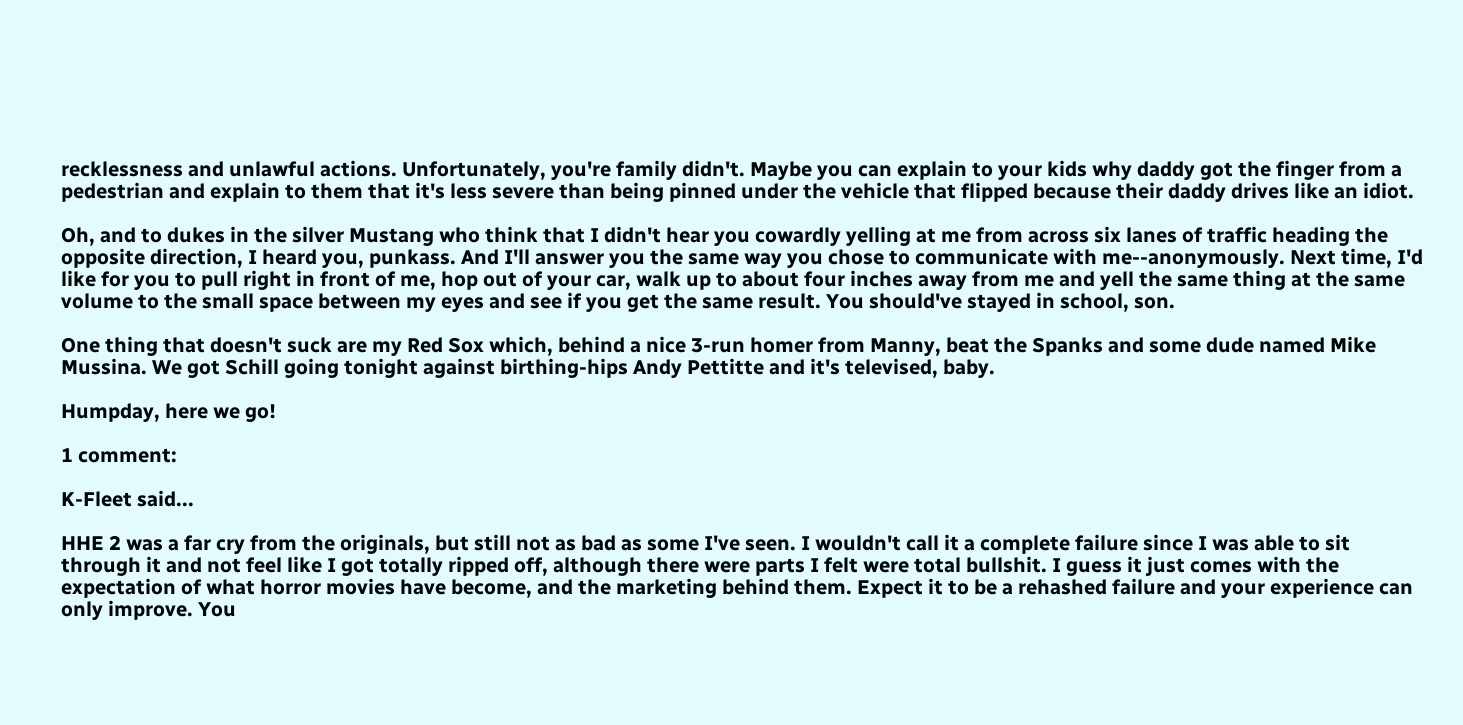recklessness and unlawful actions. Unfortunately, you're family didn't. Maybe you can explain to your kids why daddy got the finger from a pedestrian and explain to them that it's less severe than being pinned under the vehicle that flipped because their daddy drives like an idiot.

Oh, and to dukes in the silver Mustang who think that I didn't hear you cowardly yelling at me from across six lanes of traffic heading the opposite direction, I heard you, punkass. And I'll answer you the same way you chose to communicate with me--anonymously. Next time, I'd like for you to pull right in front of me, hop out of your car, walk up to about four inches away from me and yell the same thing at the same volume to the small space between my eyes and see if you get the same result. You should've stayed in school, son.

One thing that doesn't suck are my Red Sox which, behind a nice 3-run homer from Manny, beat the Spanks and some dude named Mike Mussina. We got Schill going tonight against birthing-hips Andy Pettitte and it's televised, baby.

Humpday, here we go!

1 comment:

K-Fleet said...

HHE 2 was a far cry from the originals, but still not as bad as some I've seen. I wouldn't call it a complete failure since I was able to sit through it and not feel like I got totally ripped off, although there were parts I felt were total bullshit. I guess it just comes with the expectation of what horror movies have become, and the marketing behind them. Expect it to be a rehashed failure and your experience can only improve. You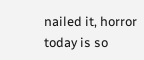nailed it, horror today is so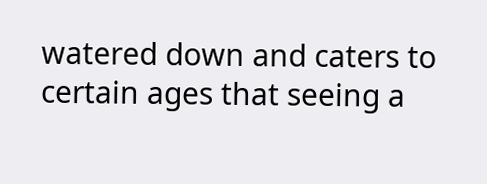watered down and caters to certain ages that seeing a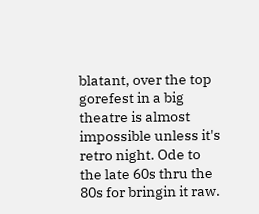blatant, over the top gorefest in a big theatre is almost impossible unless it's retro night. Ode to the late 60s thru the 80s for bringin it raw.